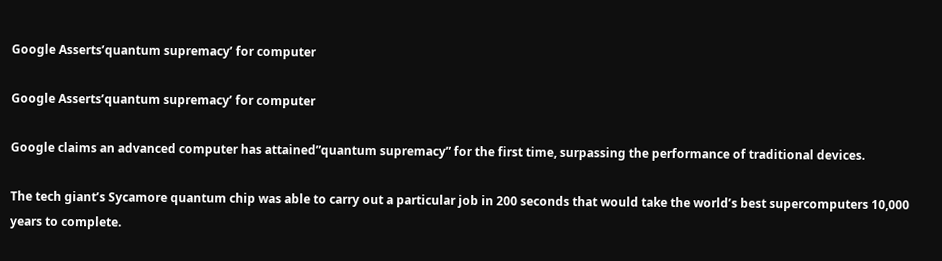Google Asserts’quantum supremacy’ for computer

Google Asserts’quantum supremacy’ for computer

Google claims an advanced computer has attained”quantum supremacy” for the first time, surpassing the performance of traditional devices.

The tech giant’s Sycamore quantum chip was able to carry out a particular job in 200 seconds that would take the world’s best supercomputers 10,000 years to complete.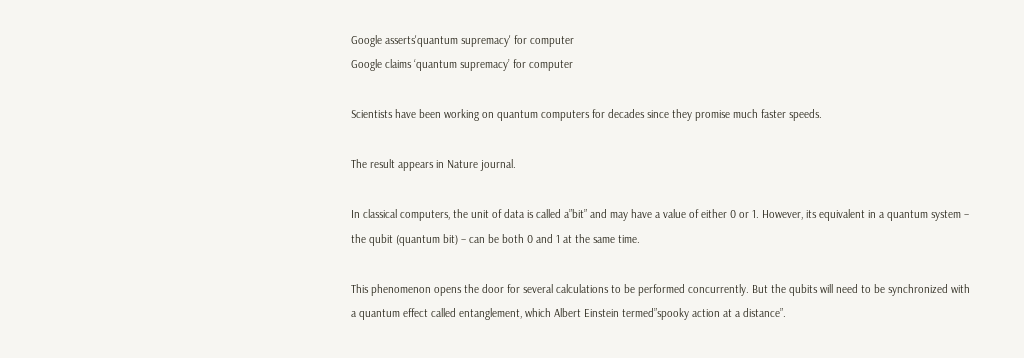Google asserts'quantum supremacy' for computer
Google claims ‘quantum supremacy’ for computer

Scientists have been working on quantum computers for decades since they promise much faster speeds.

The result appears in Nature journal.

In classical computers, the unit of data is called a”bit” and may have a value of either 0 or 1. However, its equivalent in a quantum system – the qubit (quantum bit) – can be both 0 and 1 at the same time.

This phenomenon opens the door for several calculations to be performed concurrently. But the qubits will need to be synchronized with a quantum effect called entanglement, which Albert Einstein termed”spooky action at a distance”.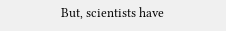But, scientists have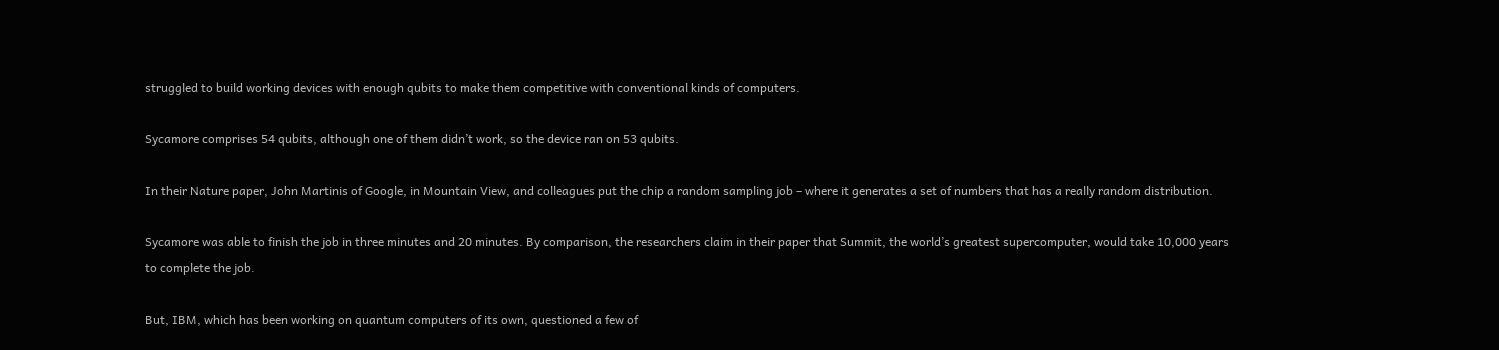struggled to build working devices with enough qubits to make them competitive with conventional kinds of computers.

Sycamore comprises 54 qubits, although one of them didn’t work, so the device ran on 53 qubits.

In their Nature paper, John Martinis of Google, in Mountain View, and colleagues put the chip a random sampling job – where it generates a set of numbers that has a really random distribution.

Sycamore was able to finish the job in three minutes and 20 minutes. By comparison, the researchers claim in their paper that Summit, the world’s greatest supercomputer, would take 10,000 years to complete the job.

But, IBM, which has been working on quantum computers of its own, questioned a few of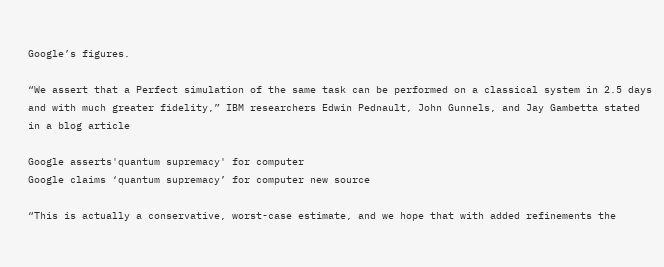Google’s figures.

“We assert that a Perfect simulation of the same task can be performed on a classical system in 2.5 days and with much greater fidelity,” IBM researchers Edwin Pednault, John Gunnels, and Jay Gambetta stated in a blog article

Google asserts'quantum supremacy' for computer
Google claims ‘quantum supremacy’ for computer new source

“This is actually a conservative, worst-case estimate, and we hope that with added refinements the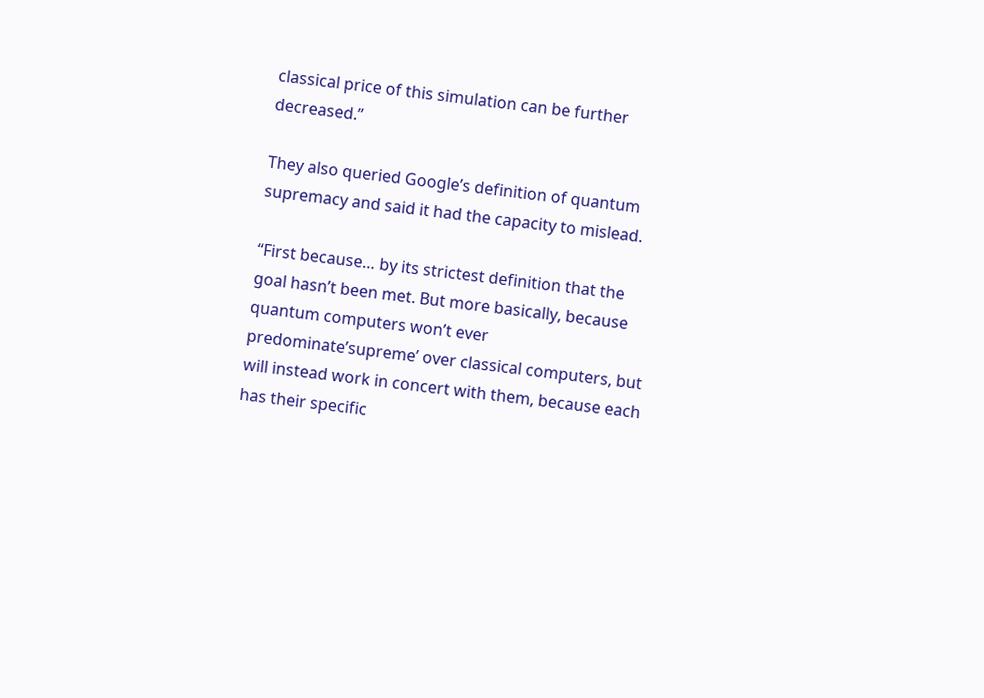classical price of this simulation can be further decreased.”

They also queried Google’s definition of quantum supremacy and said it had the capacity to mislead.

“First because… by its strictest definition that the goal hasn’t been met. But more basically, because quantum computers won’t ever predominate’supreme’ over classical computers, but will instead work in concert with them, because each has their specific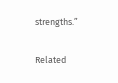strengths.”

Related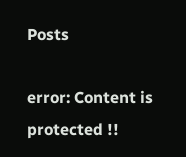Posts

error: Content is protected !!